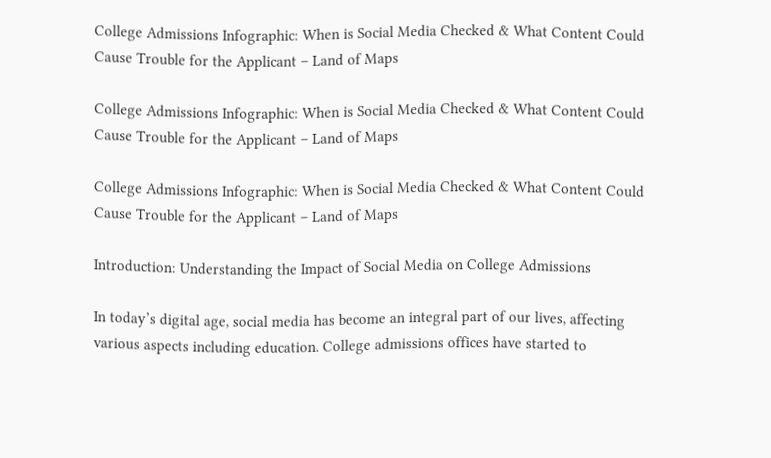College Admissions Infographic: When is Social Media Checked & What Content Could Cause Trouble for the Applicant – Land of Maps

College Admissions Infographic: When is Social Media Checked & What Content Could Cause Trouble for the Applicant – Land of Maps

College Admissions Infographic: When is Social Media Checked & What Content Could Cause Trouble for the Applicant – Land of Maps

Introduction: Understanding the Impact of Social Media on College Admissions

In today’s digital age, social media has become an integral part of our lives, affecting various aspects including education. College admissions offices have started to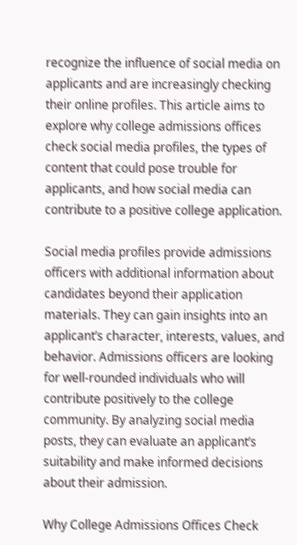recognize the influence of social media on applicants and are increasingly checking their online profiles. This article aims to explore why college admissions offices check social media profiles, the types of content that could pose trouble for applicants, and how social media can contribute to a positive college application.

Social media profiles provide admissions officers with additional information about candidates beyond their application materials. They can gain insights into an applicant’s character, interests, values, and behavior. Admissions officers are looking for well-rounded individuals who will contribute positively to the college community. By analyzing social media posts, they can evaluate an applicant’s suitability and make informed decisions about their admission.

Why College Admissions Offices Check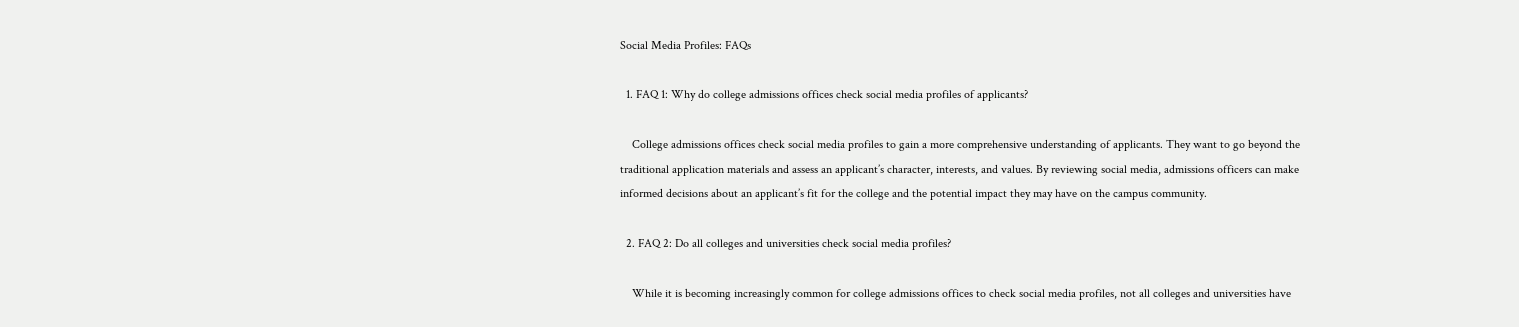Social Media Profiles: FAQs

  1. FAQ 1: Why do college admissions offices check social media profiles of applicants?

    College admissions offices check social media profiles to gain a more comprehensive understanding of applicants. They want to go beyond the traditional application materials and assess an applicant’s character, interests, and values. By reviewing social media, admissions officers can make informed decisions about an applicant’s fit for the college and the potential impact they may have on the campus community.

  2. FAQ 2: Do all colleges and universities check social media profiles?

    While it is becoming increasingly common for college admissions offices to check social media profiles, not all colleges and universities have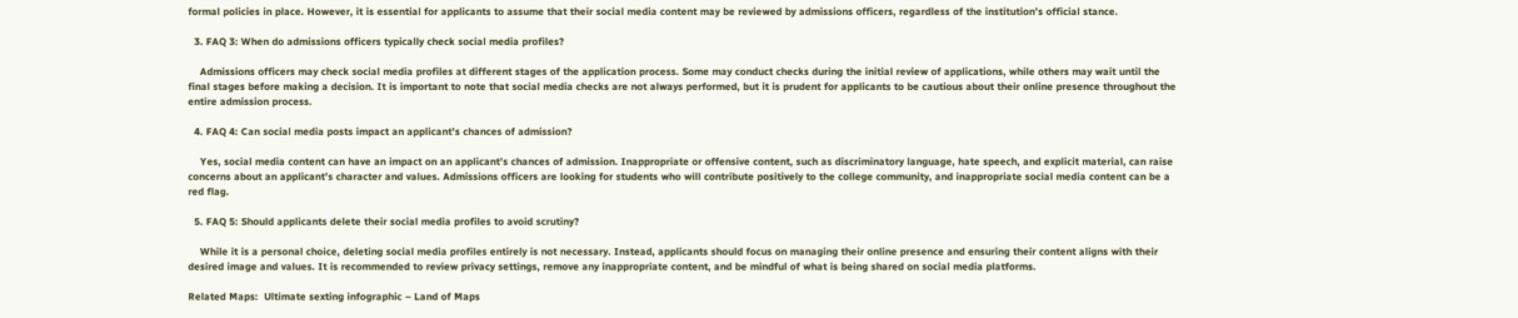formal policies in place. However, it is essential for applicants to assume that their social media content may be reviewed by admissions officers, regardless of the institution’s official stance.

  3. FAQ 3: When do admissions officers typically check social media profiles?

    Admissions officers may check social media profiles at different stages of the application process. Some may conduct checks during the initial review of applications, while others may wait until the final stages before making a decision. It is important to note that social media checks are not always performed, but it is prudent for applicants to be cautious about their online presence throughout the entire admission process.

  4. FAQ 4: Can social media posts impact an applicant’s chances of admission?

    Yes, social media content can have an impact on an applicant’s chances of admission. Inappropriate or offensive content, such as discriminatory language, hate speech, and explicit material, can raise concerns about an applicant’s character and values. Admissions officers are looking for students who will contribute positively to the college community, and inappropriate social media content can be a red flag.

  5. FAQ 5: Should applicants delete their social media profiles to avoid scrutiny?

    While it is a personal choice, deleting social media profiles entirely is not necessary. Instead, applicants should focus on managing their online presence and ensuring their content aligns with their desired image and values. It is recommended to review privacy settings, remove any inappropriate content, and be mindful of what is being shared on social media platforms.

Related Maps:  Ultimate sexting infographic – Land of Maps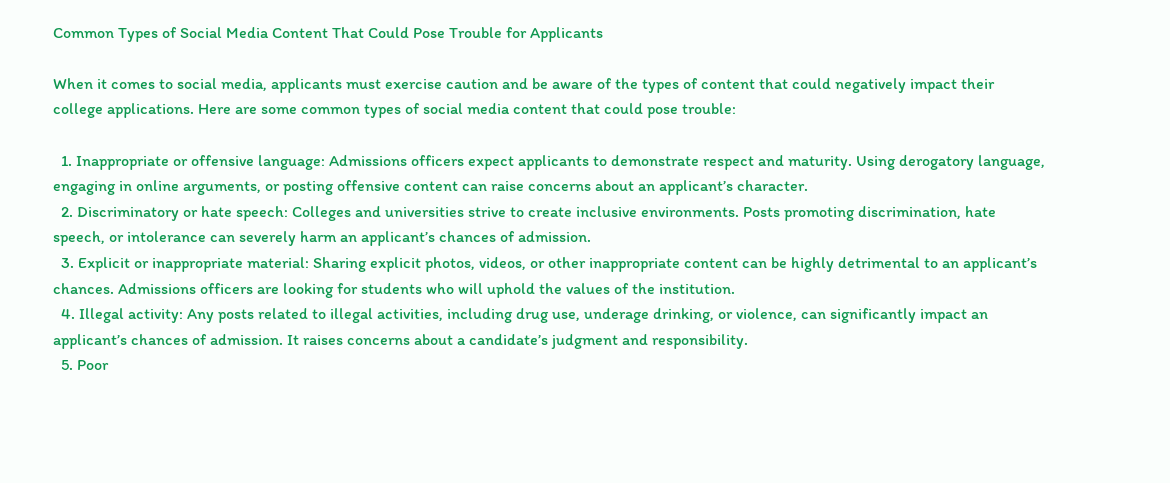Common Types of Social Media Content That Could Pose Trouble for Applicants

When it comes to social media, applicants must exercise caution and be aware of the types of content that could negatively impact their college applications. Here are some common types of social media content that could pose trouble:

  1. Inappropriate or offensive language: Admissions officers expect applicants to demonstrate respect and maturity. Using derogatory language, engaging in online arguments, or posting offensive content can raise concerns about an applicant’s character.
  2. Discriminatory or hate speech: Colleges and universities strive to create inclusive environments. Posts promoting discrimination, hate speech, or intolerance can severely harm an applicant’s chances of admission.
  3. Explicit or inappropriate material: Sharing explicit photos, videos, or other inappropriate content can be highly detrimental to an applicant’s chances. Admissions officers are looking for students who will uphold the values of the institution.
  4. Illegal activity: Any posts related to illegal activities, including drug use, underage drinking, or violence, can significantly impact an applicant’s chances of admission. It raises concerns about a candidate’s judgment and responsibility.
  5. Poor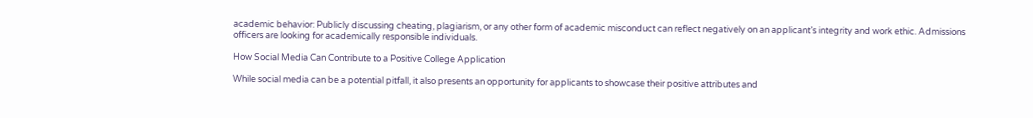academic behavior: Publicly discussing cheating, plagiarism, or any other form of academic misconduct can reflect negatively on an applicant’s integrity and work ethic. Admissions officers are looking for academically responsible individuals.

How Social Media Can Contribute to a Positive College Application

While social media can be a potential pitfall, it also presents an opportunity for applicants to showcase their positive attributes and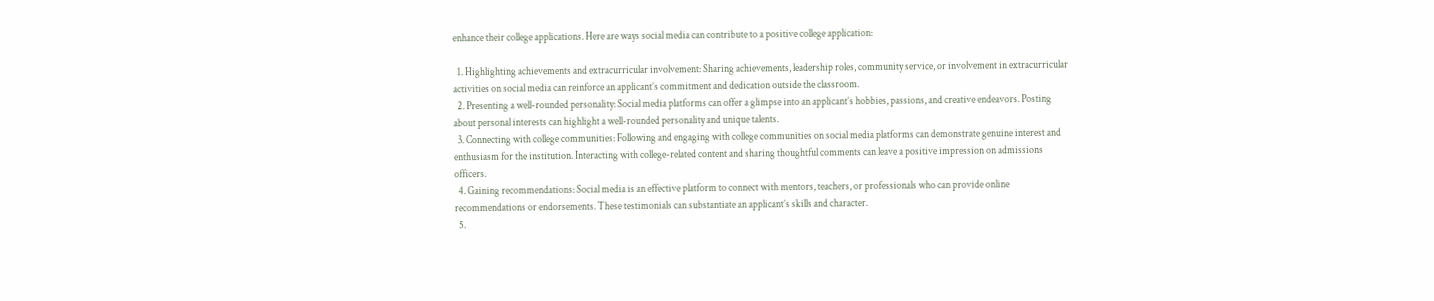enhance their college applications. Here are ways social media can contribute to a positive college application:

  1. Highlighting achievements and extracurricular involvement: Sharing achievements, leadership roles, community service, or involvement in extracurricular activities on social media can reinforce an applicant’s commitment and dedication outside the classroom.
  2. Presenting a well-rounded personality: Social media platforms can offer a glimpse into an applicant’s hobbies, passions, and creative endeavors. Posting about personal interests can highlight a well-rounded personality and unique talents.
  3. Connecting with college communities: Following and engaging with college communities on social media platforms can demonstrate genuine interest and enthusiasm for the institution. Interacting with college-related content and sharing thoughtful comments can leave a positive impression on admissions officers.
  4. Gaining recommendations: Social media is an effective platform to connect with mentors, teachers, or professionals who can provide online recommendations or endorsements. These testimonials can substantiate an applicant’s skills and character.
  5.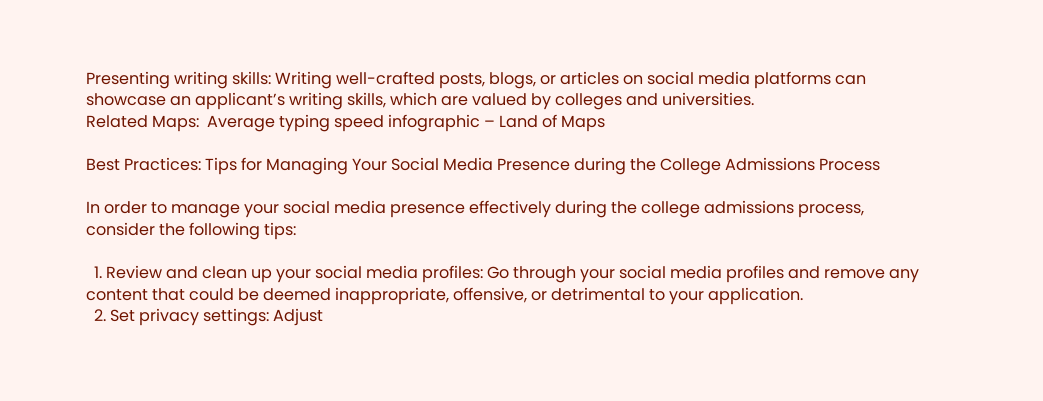Presenting writing skills: Writing well-crafted posts, blogs, or articles on social media platforms can showcase an applicant’s writing skills, which are valued by colleges and universities.
Related Maps:  Average typing speed infographic – Land of Maps

Best Practices: Tips for Managing Your Social Media Presence during the College Admissions Process

In order to manage your social media presence effectively during the college admissions process, consider the following tips:

  1. Review and clean up your social media profiles: Go through your social media profiles and remove any content that could be deemed inappropriate, offensive, or detrimental to your application.
  2. Set privacy settings: Adjust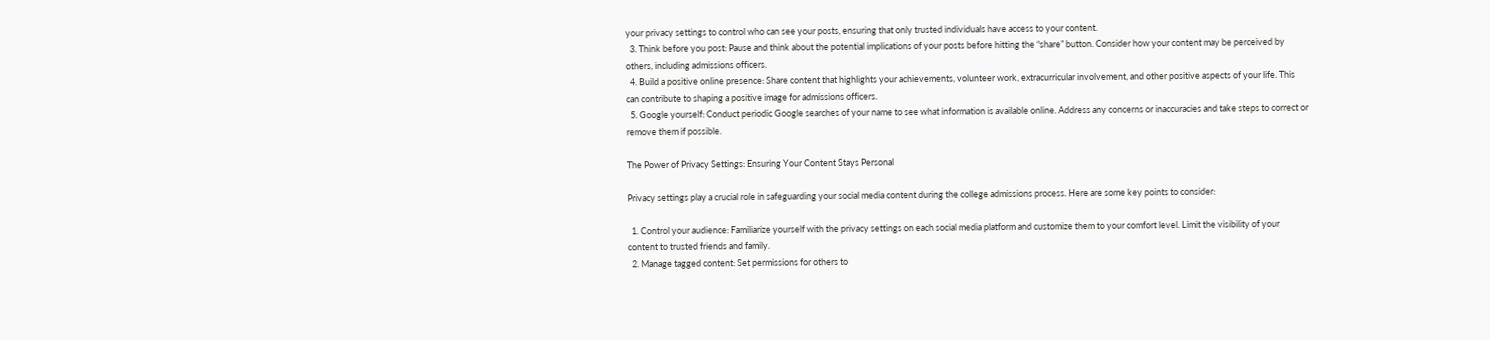your privacy settings to control who can see your posts, ensuring that only trusted individuals have access to your content.
  3. Think before you post: Pause and think about the potential implications of your posts before hitting the “share” button. Consider how your content may be perceived by others, including admissions officers.
  4. Build a positive online presence: Share content that highlights your achievements, volunteer work, extracurricular involvement, and other positive aspects of your life. This can contribute to shaping a positive image for admissions officers.
  5. Google yourself: Conduct periodic Google searches of your name to see what information is available online. Address any concerns or inaccuracies and take steps to correct or remove them if possible.

The Power of Privacy Settings: Ensuring Your Content Stays Personal

Privacy settings play a crucial role in safeguarding your social media content during the college admissions process. Here are some key points to consider:

  1. Control your audience: Familiarize yourself with the privacy settings on each social media platform and customize them to your comfort level. Limit the visibility of your content to trusted friends and family.
  2. Manage tagged content: Set permissions for others to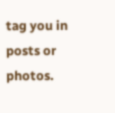tag you in posts or photos.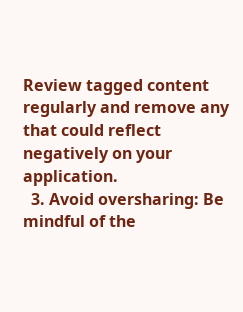Review tagged content regularly and remove any that could reflect negatively on your application.
  3. Avoid oversharing: Be mindful of the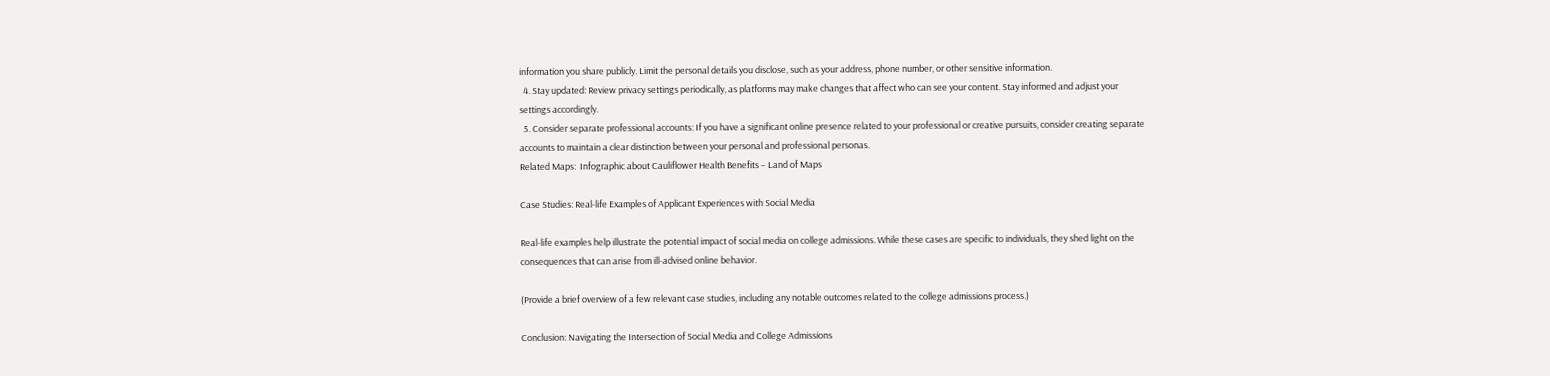information you share publicly. Limit the personal details you disclose, such as your address, phone number, or other sensitive information.
  4. Stay updated: Review privacy settings periodically, as platforms may make changes that affect who can see your content. Stay informed and adjust your settings accordingly.
  5. Consider separate professional accounts: If you have a significant online presence related to your professional or creative pursuits, consider creating separate accounts to maintain a clear distinction between your personal and professional personas.
Related Maps:  Infographic about Cauliflower Health Benefits – Land of Maps

Case Studies: Real-life Examples of Applicant Experiences with Social Media

Real-life examples help illustrate the potential impact of social media on college admissions. While these cases are specific to individuals, they shed light on the consequences that can arise from ill-advised online behavior.

(Provide a brief overview of a few relevant case studies, including any notable outcomes related to the college admissions process.)

Conclusion: Navigating the Intersection of Social Media and College Admissions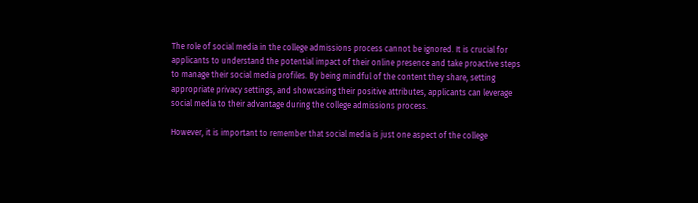The role of social media in the college admissions process cannot be ignored. It is crucial for applicants to understand the potential impact of their online presence and take proactive steps to manage their social media profiles. By being mindful of the content they share, setting appropriate privacy settings, and showcasing their positive attributes, applicants can leverage social media to their advantage during the college admissions process.

However, it is important to remember that social media is just one aspect of the college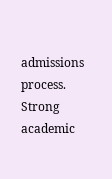admissions process. Strong academic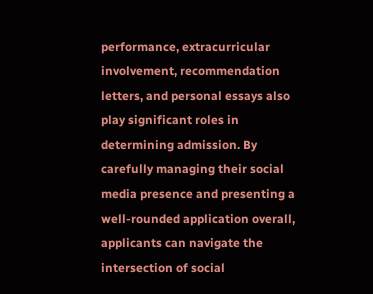performance, extracurricular involvement, recommendation letters, and personal essays also play significant roles in determining admission. By carefully managing their social media presence and presenting a well-rounded application overall, applicants can navigate the intersection of social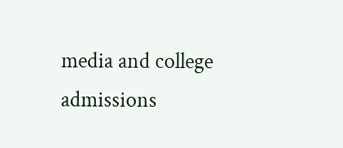media and college admissions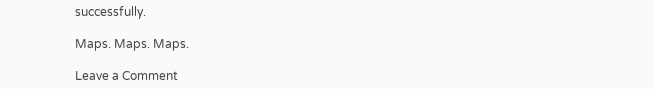successfully.

Maps. Maps. Maps.

Leave a Comment